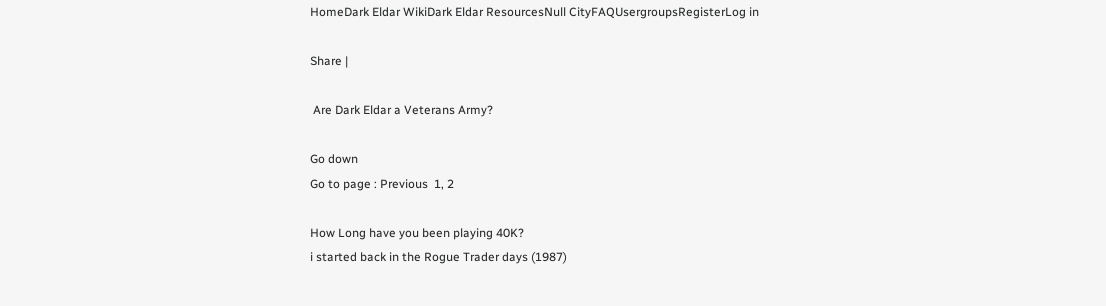HomeDark Eldar WikiDark Eldar ResourcesNull CityFAQUsergroupsRegisterLog in

Share |

 Are Dark Eldar a Veterans Army?

Go down
Go to page : Previous  1, 2

How Long have you been playing 40K?
i started back in the Rogue Trader days (1987)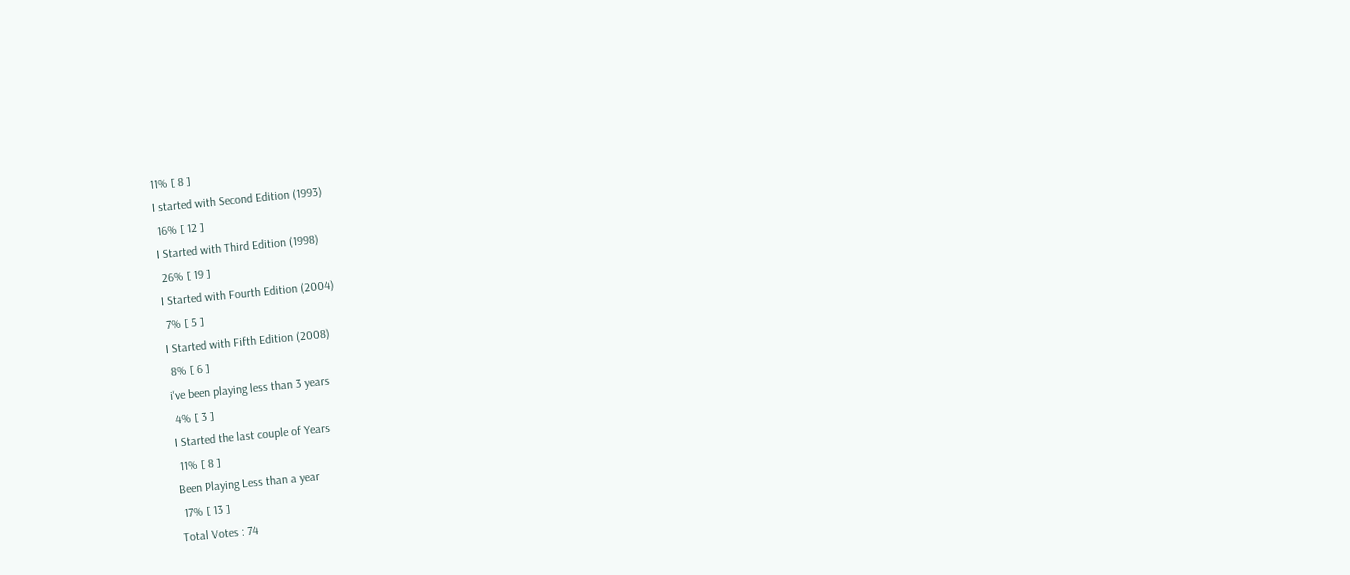11% [ 8 ]
I started with Second Edition (1993)
 16% [ 12 ]
I Started with Third Edition (1998)
 26% [ 19 ]
I Started with Fourth Edition (2004)
 7% [ 5 ]
I Started with Fifth Edition (2008)
 8% [ 6 ]
i've been playing less than 3 years
 4% [ 3 ]
I Started the last couple of Years
 11% [ 8 ]
Been Playing Less than a year
 17% [ 13 ]
Total Votes : 74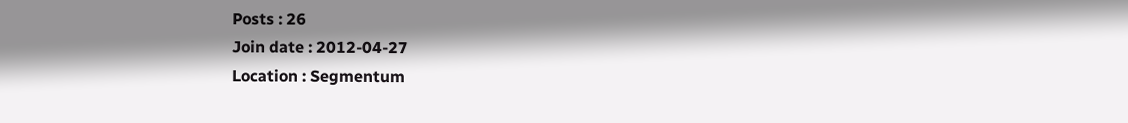Posts : 26
Join date : 2012-04-27
Location : Segmentum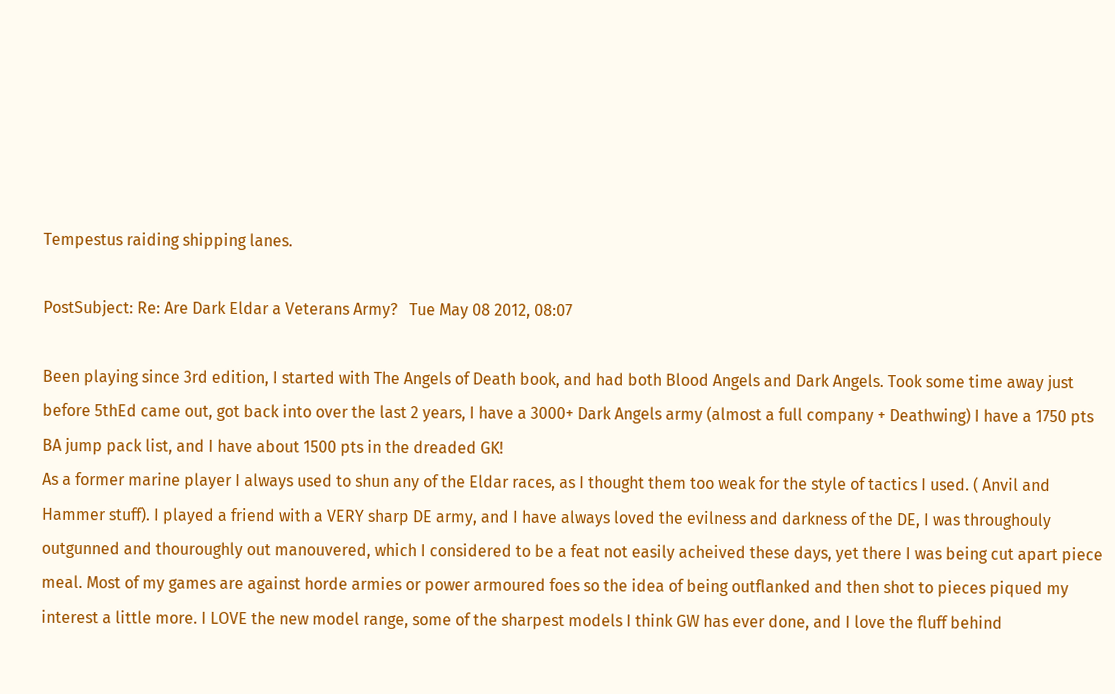Tempestus raiding shipping lanes.

PostSubject: Re: Are Dark Eldar a Veterans Army?   Tue May 08 2012, 08:07

Been playing since 3rd edition, I started with The Angels of Death book, and had both Blood Angels and Dark Angels. Took some time away just before 5thEd came out, got back into over the last 2 years, I have a 3000+ Dark Angels army (almost a full company + Deathwing) I have a 1750 pts BA jump pack list, and I have about 1500 pts in the dreaded GK!
As a former marine player I always used to shun any of the Eldar races, as I thought them too weak for the style of tactics I used. ( Anvil and Hammer stuff). I played a friend with a VERY sharp DE army, and I have always loved the evilness and darkness of the DE, I was throughouly outgunned and thouroughly out manouvered, which I considered to be a feat not easily acheived these days, yet there I was being cut apart piece meal. Most of my games are against horde armies or power armoured foes so the idea of being outflanked and then shot to pieces piqued my interest a little more. I LOVE the new model range, some of the sharpest models I think GW has ever done, and I love the fluff behind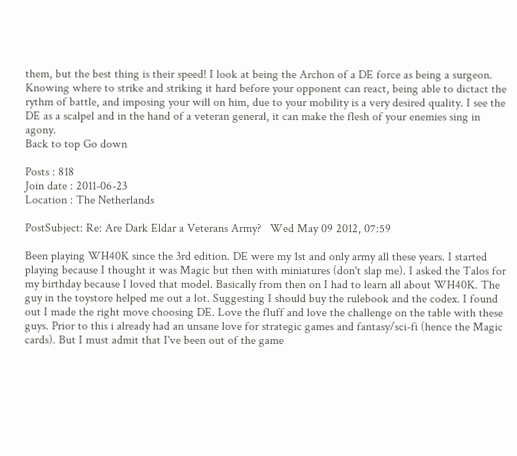them, but the best thing is their speed! I look at being the Archon of a DE force as being a surgeon. Knowing where to strike and striking it hard before your opponent can react, being able to dictact the rythm of battle, and imposing your will on him, due to your mobility is a very desired quality. I see the DE as a scalpel and in the hand of a veteran general, it can make the flesh of your enemies sing in agony.
Back to top Go down

Posts : 818
Join date : 2011-06-23
Location : The Netherlands

PostSubject: Re: Are Dark Eldar a Veterans Army?   Wed May 09 2012, 07:59

Been playing WH40K since the 3rd edition. DE were my 1st and only army all these years. I started playing because I thought it was Magic but then with miniatures (don't slap me). I asked the Talos for my birthday because I loved that model. Basically from then on I had to learn all about WH40K. The guy in the toystore helped me out a lot. Suggesting I should buy the rulebook and the codex. I found out I made the right move choosing DE. Love the fluff and love the challenge on the table with these guys. Prior to this i already had an unsane love for strategic games and fantasy/sci-fi (hence the Magic cards). But I must admit that I've been out of the game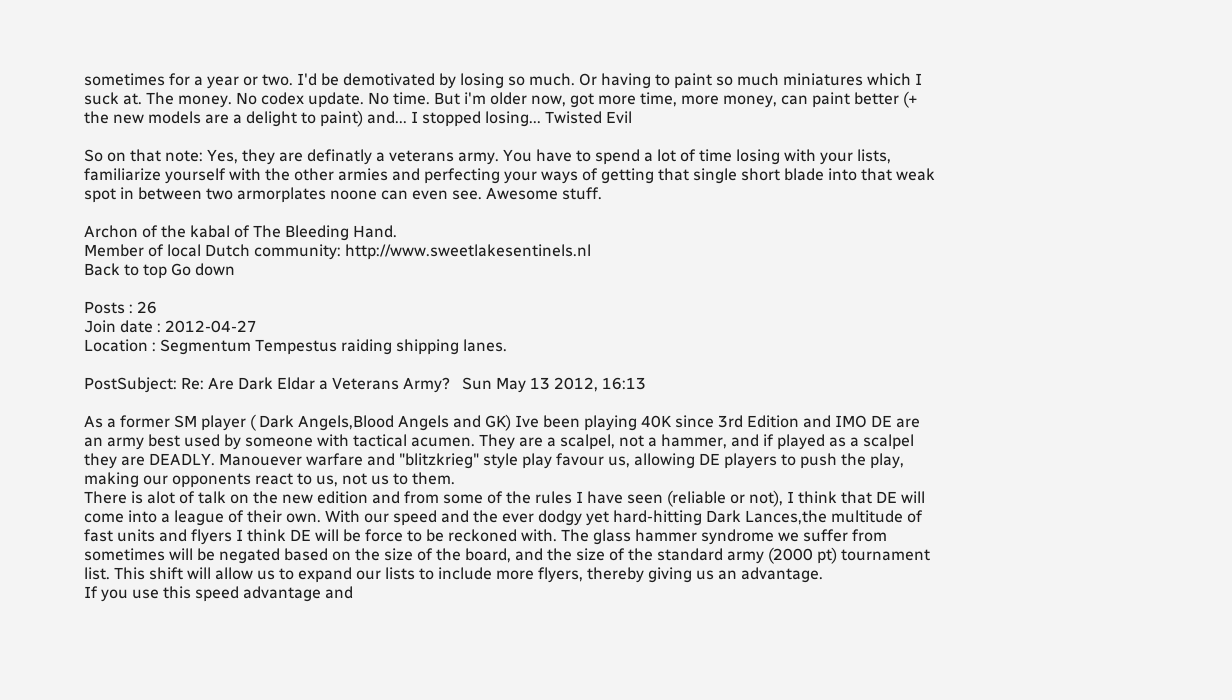sometimes for a year or two. I'd be demotivated by losing so much. Or having to paint so much miniatures which I suck at. The money. No codex update. No time. But i'm older now, got more time, more money, can paint better (+ the new models are a delight to paint) and... I stopped losing... Twisted Evil

So on that note: Yes, they are definatly a veterans army. You have to spend a lot of time losing with your lists, familiarize yourself with the other armies and perfecting your ways of getting that single short blade into that weak spot in between two armorplates noone can even see. Awesome stuff.

Archon of the kabal of The Bleeding Hand.
Member of local Dutch community: http://www.sweetlakesentinels.nl
Back to top Go down

Posts : 26
Join date : 2012-04-27
Location : Segmentum Tempestus raiding shipping lanes.

PostSubject: Re: Are Dark Eldar a Veterans Army?   Sun May 13 2012, 16:13

As a former SM player ( Dark Angels,Blood Angels and GK) Ive been playing 40K since 3rd Edition and IMO DE are an army best used by someone with tactical acumen. They are a scalpel, not a hammer, and if played as a scalpel they are DEADLY. Manouever warfare and "blitzkrieg" style play favour us, allowing DE players to push the play, making our opponents react to us, not us to them.
There is alot of talk on the new edition and from some of the rules I have seen (reliable or not), I think that DE will come into a league of their own. With our speed and the ever dodgy yet hard-hitting Dark Lances,the multitude of fast units and flyers I think DE will be force to be reckoned with. The glass hammer syndrome we suffer from sometimes will be negated based on the size of the board, and the size of the standard army (2000 pt) tournament list. This shift will allow us to expand our lists to include more flyers, thereby giving us an advantage.
If you use this speed advantage and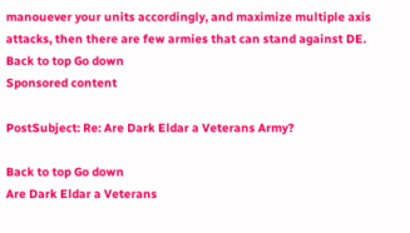manouever your units accordingly, and maximize multiple axis attacks, then there are few armies that can stand against DE.
Back to top Go down
Sponsored content

PostSubject: Re: Are Dark Eldar a Veterans Army?

Back to top Go down
Are Dark Eldar a Veterans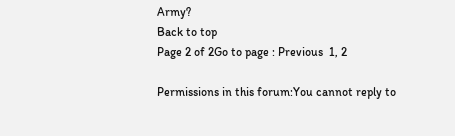Army?
Back to top
Page 2 of 2Go to page : Previous  1, 2

Permissions in this forum:You cannot reply to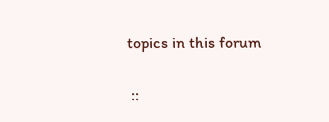topics in this forum


 ::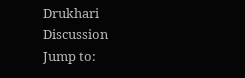Drukhari Discussion
Jump to: